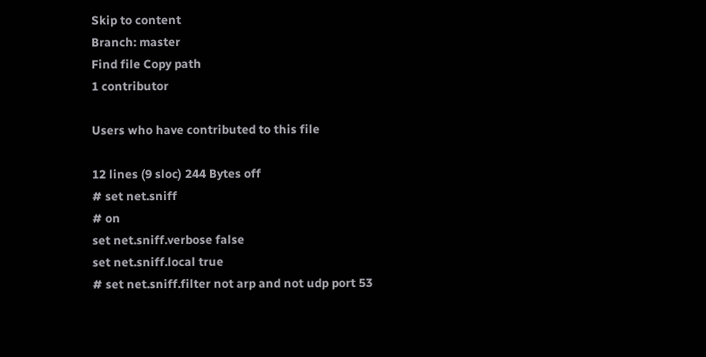Skip to content
Branch: master
Find file Copy path
1 contributor

Users who have contributed to this file

12 lines (9 sloc) 244 Bytes off
# set net.sniff
# on
set net.sniff.verbose false
set net.sniff.local true
# set net.sniff.filter not arp and not udp port 53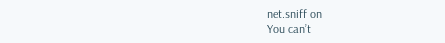net.sniff on
You can’t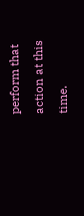perform that action at this time.